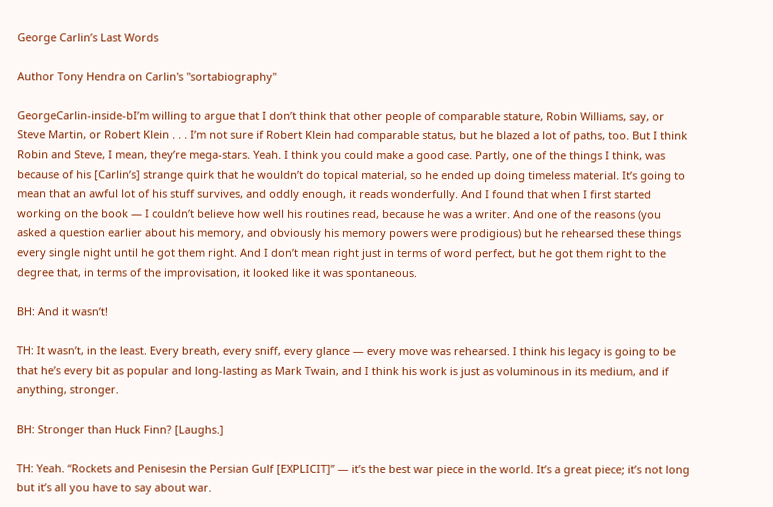George Carlin’s Last Words

Author Tony Hendra on Carlin's "sortabiography"

GeorgeCarlin-inside-bI’m willing to argue that I don’t think that other people of comparable stature, Robin Williams, say, or Steve Martin, or Robert Klein . . . I’m not sure if Robert Klein had comparable status, but he blazed a lot of paths, too. But I think Robin and Steve, I mean, they’re mega-stars. Yeah. I think you could make a good case. Partly, one of the things I think, was because of his [Carlin’s] strange quirk that he wouldn’t do topical material, so he ended up doing timeless material. It’s going to mean that an awful lot of his stuff survives, and oddly enough, it reads wonderfully. And I found that when I first started working on the book — I couldn’t believe how well his routines read, because he was a writer. And one of the reasons (you asked a question earlier about his memory, and obviously his memory powers were prodigious) but he rehearsed these things every single night until he got them right. And I don’t mean right just in terms of word perfect, but he got them right to the degree that, in terms of the improvisation, it looked like it was spontaneous.

BH: And it wasn’t!

TH: It wasn’t, in the least. Every breath, every sniff, every glance — every move was rehearsed. I think his legacy is going to be that he’s every bit as popular and long-lasting as Mark Twain, and I think his work is just as voluminous in its medium, and if anything, stronger.

BH: Stronger than Huck Finn? [Laughs.]

TH: Yeah. “Rockets and Penisesin the Persian Gulf [EXPLICIT]” — it’s the best war piece in the world. It’s a great piece; it’s not long but it’s all you have to say about war.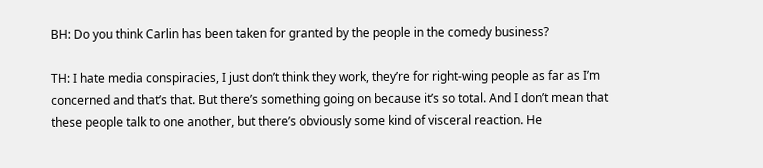BH: Do you think Carlin has been taken for granted by the people in the comedy business?

TH: I hate media conspiracies, I just don’t think they work, they’re for right-wing people as far as I’m concerned and that’s that. But there’s something going on because it’s so total. And I don’t mean that these people talk to one another, but there’s obviously some kind of visceral reaction. He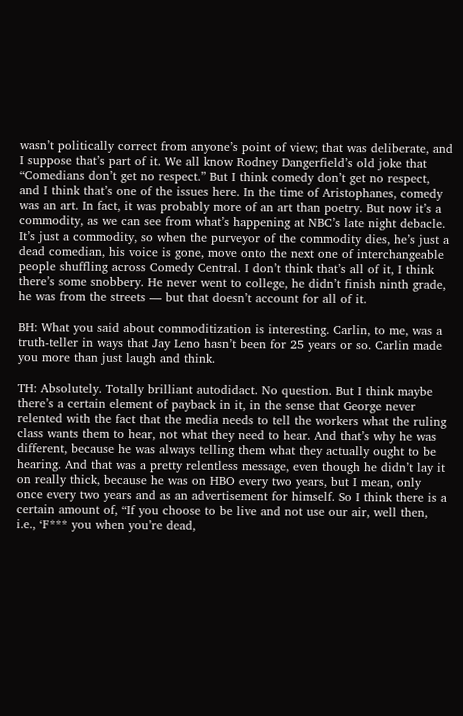wasn’t politically correct from anyone’s point of view; that was deliberate, and I suppose that’s part of it. We all know Rodney Dangerfield’s old joke that “Comedians don’t get no respect.” But I think comedy don’t get no respect, and I think that’s one of the issues here. In the time of Aristophanes, comedy was an art. In fact, it was probably more of an art than poetry. But now it’s a commodity, as we can see from what’s happening at NBC’s late night debacle. It’s just a commodity, so when the purveyor of the commodity dies, he’s just a dead comedian, his voice is gone, move onto the next one of interchangeable people shuffling across Comedy Central. I don’t think that’s all of it, I think there’s some snobbery. He never went to college, he didn’t finish ninth grade, he was from the streets — but that doesn’t account for all of it.

BH: What you said about commoditization is interesting. Carlin, to me, was a truth-teller in ways that Jay Leno hasn’t been for 25 years or so. Carlin made you more than just laugh and think.

TH: Absolutely. Totally brilliant autodidact. No question. But I think maybe there’s a certain element of payback in it, in the sense that George never relented with the fact that the media needs to tell the workers what the ruling class wants them to hear, not what they need to hear. And that’s why he was different, because he was always telling them what they actually ought to be hearing. And that was a pretty relentless message, even though he didn’t lay it on really thick, because he was on HBO every two years, but I mean, only once every two years and as an advertisement for himself. So I think there is a certain amount of, “If you choose to be live and not use our air, well then, i.e., ‘F*** you when you’re dead,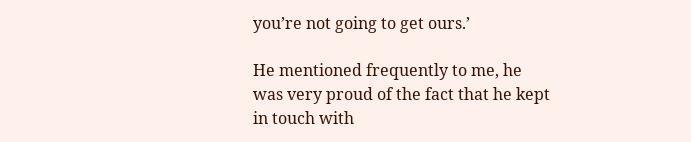you’re not going to get ours.’

He mentioned frequently to me, he was very proud of the fact that he kept in touch with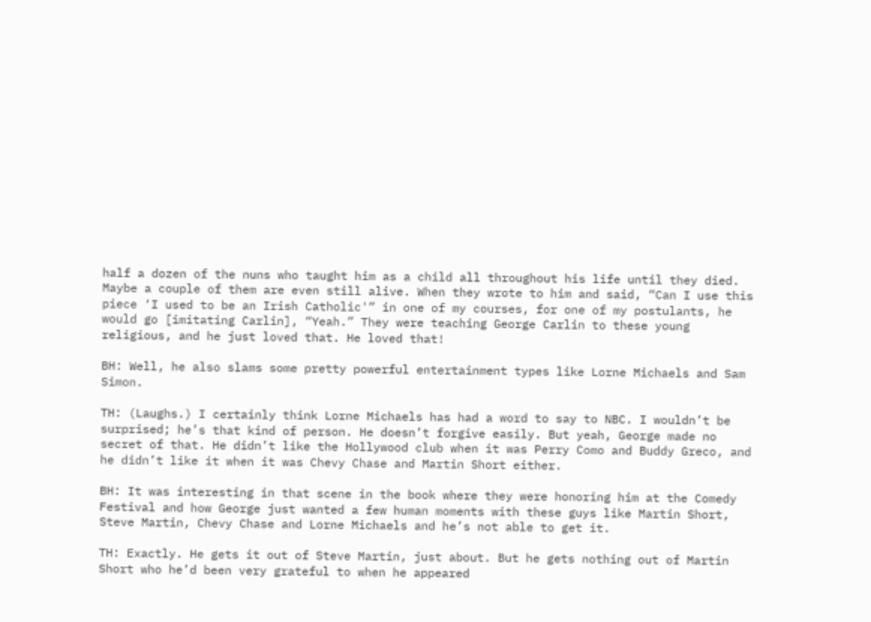half a dozen of the nuns who taught him as a child all throughout his life until they died. Maybe a couple of them are even still alive. When they wrote to him and said, “Can I use this piece ‘I used to be an Irish Catholic'” in one of my courses, for one of my postulants, he would go [imitating Carlin], “Yeah.” They were teaching George Carlin to these young religious, and he just loved that. He loved that!

BH: Well, he also slams some pretty powerful entertainment types like Lorne Michaels and Sam Simon.

TH: (Laughs.) I certainly think Lorne Michaels has had a word to say to NBC. I wouldn’t be surprised; he’s that kind of person. He doesn’t forgive easily. But yeah, George made no secret of that. He didn’t like the Hollywood club when it was Perry Como and Buddy Greco, and he didn’t like it when it was Chevy Chase and Martin Short either.

BH: It was interesting in that scene in the book where they were honoring him at the Comedy Festival and how George just wanted a few human moments with these guys like Martin Short, Steve Martin, Chevy Chase and Lorne Michaels and he’s not able to get it.

TH: Exactly. He gets it out of Steve Martin, just about. But he gets nothing out of Martin Short who he’d been very grateful to when he appeared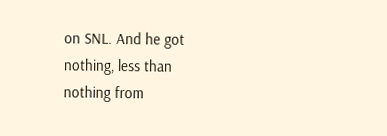on SNL. And he got nothing, less than nothing from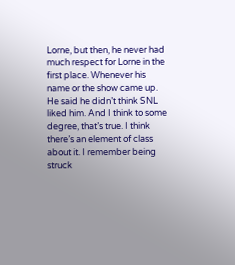Lorne, but then, he never had much respect for Lorne in the first place. Whenever his name or the show came up. He said he didn’t think SNL liked him. And I think to some degree, that’s true. I think there’s an element of class about it. I remember being struck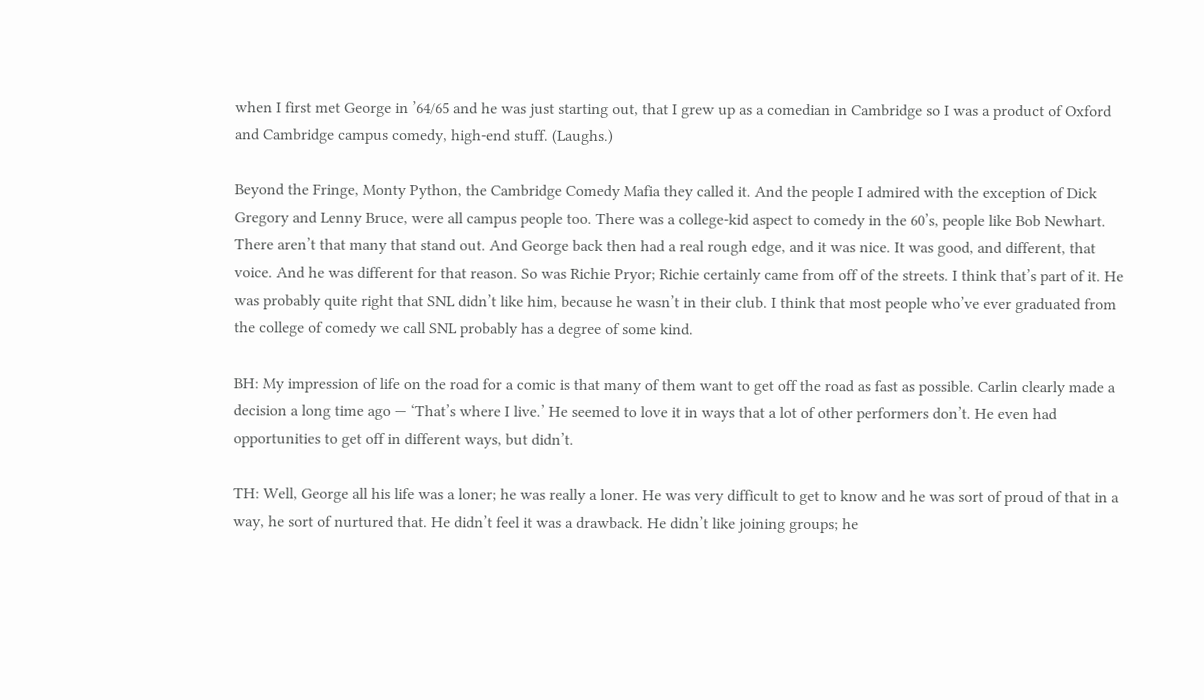when I first met George in ’64/65 and he was just starting out, that I grew up as a comedian in Cambridge so I was a product of Oxford and Cambridge campus comedy, high-end stuff. (Laughs.)

Beyond the Fringe, Monty Python, the Cambridge Comedy Mafia they called it. And the people I admired with the exception of Dick Gregory and Lenny Bruce, were all campus people too. There was a college-kid aspect to comedy in the 60’s, people like Bob Newhart. There aren’t that many that stand out. And George back then had a real rough edge, and it was nice. It was good, and different, that voice. And he was different for that reason. So was Richie Pryor; Richie certainly came from off of the streets. I think that’s part of it. He was probably quite right that SNL didn’t like him, because he wasn’t in their club. I think that most people who’ve ever graduated from the college of comedy we call SNL probably has a degree of some kind.

BH: My impression of life on the road for a comic is that many of them want to get off the road as fast as possible. Carlin clearly made a decision a long time ago — ‘That’s where I live.’ He seemed to love it in ways that a lot of other performers don’t. He even had opportunities to get off in different ways, but didn’t.

TH: Well, George all his life was a loner; he was really a loner. He was very difficult to get to know and he was sort of proud of that in a way, he sort of nurtured that. He didn’t feel it was a drawback. He didn’t like joining groups; he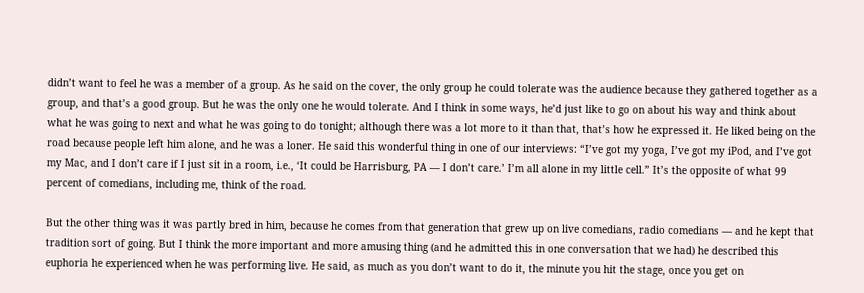didn’t want to feel he was a member of a group. As he said on the cover, the only group he could tolerate was the audience because they gathered together as a group, and that’s a good group. But he was the only one he would tolerate. And I think in some ways, he’d just like to go on about his way and think about what he was going to next and what he was going to do tonight; although there was a lot more to it than that, that’s how he expressed it. He liked being on the road because people left him alone, and he was a loner. He said this wonderful thing in one of our interviews: “I’ve got my yoga, I’ve got my iPod, and I’ve got my Mac, and I don’t care if I just sit in a room, i.e., ‘It could be Harrisburg, PA — I don’t care.’ I’m all alone in my little cell.” It’s the opposite of what 99 percent of comedians, including me, think of the road.

But the other thing was it was partly bred in him, because he comes from that generation that grew up on live comedians, radio comedians — and he kept that tradition sort of going. But I think the more important and more amusing thing (and he admitted this in one conversation that we had) he described this euphoria he experienced when he was performing live. He said, as much as you don’t want to do it, the minute you hit the stage, once you get on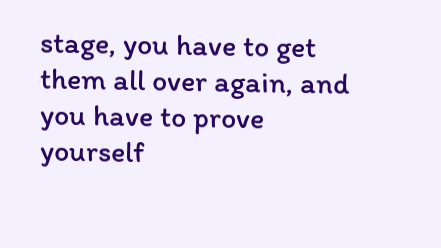stage, you have to get them all over again, and you have to prove yourself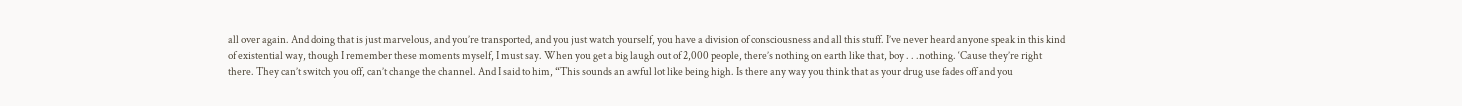all over again. And doing that is just marvelous, and you’re transported, and you just watch yourself, you have a division of consciousness and all this stuff. I’ve never heard anyone speak in this kind of existential way, though I remember these moments myself, I must say. When you get a big laugh out of 2,000 people, there’s nothing on earth like that, boy . . .nothing. ‘Cause they’re right there. They can’t switch you off, can’t change the channel. And I said to him, “This sounds an awful lot like being high. Is there any way you think that as your drug use fades off and you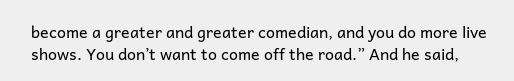become a greater and greater comedian, and you do more live shows. You don’t want to come off the road.” And he said,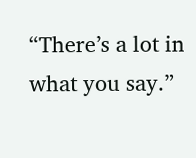“There’s a lot in what you say.”